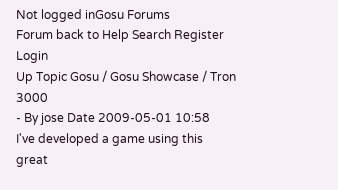Not logged inGosu Forums
Forum back to Help Search Register Login
Up Topic Gosu / Gosu Showcase / Tron 3000
- By jose Date 2009-05-01 10:58
I've developed a game using this great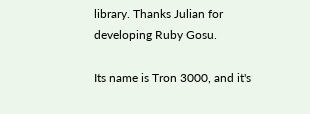library. Thanks Julian for developing Ruby Gosu.

Its name is Tron 3000, and it's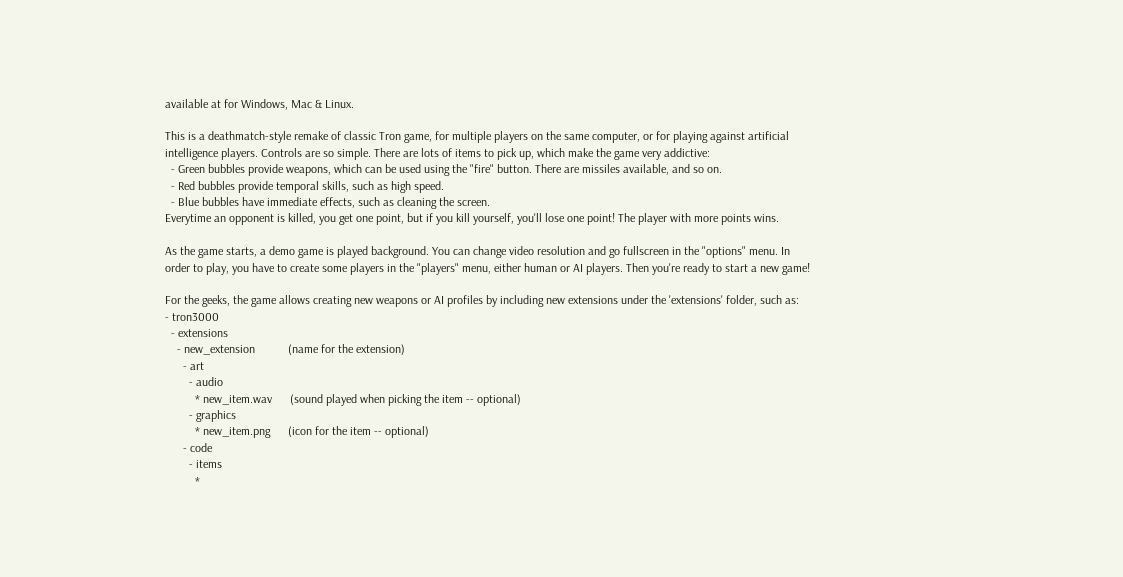available at for Windows, Mac & Linux.

This is a deathmatch-style remake of classic Tron game, for multiple players on the same computer, or for playing against artificial intelligence players. Controls are so simple. There are lots of items to pick up, which make the game very addictive:
  - Green bubbles provide weapons, which can be used using the "fire" button. There are missiles available, and so on.
  - Red bubbles provide temporal skills, such as high speed.
  - Blue bubbles have immediate effects, such as cleaning the screen.
Everytime an opponent is killed, you get one point, but if you kill yourself, you'll lose one point! The player with more points wins.

As the game starts, a demo game is played background. You can change video resolution and go fullscreen in the "options" menu. In order to play, you have to create some players in the "players" menu, either human or AI players. Then you're ready to start a new game!

For the geeks, the game allows creating new weapons or AI profiles by including new extensions under the 'extensions' folder, such as:
- tron3000
  - extensions
    - new_extension           (name for the extension)
      - art
        - audio
          * new_item.wav      (sound played when picking the item -- optional)
        - graphics
          * new_item.png      (icon for the item -- optional)
      - code
        - items
          *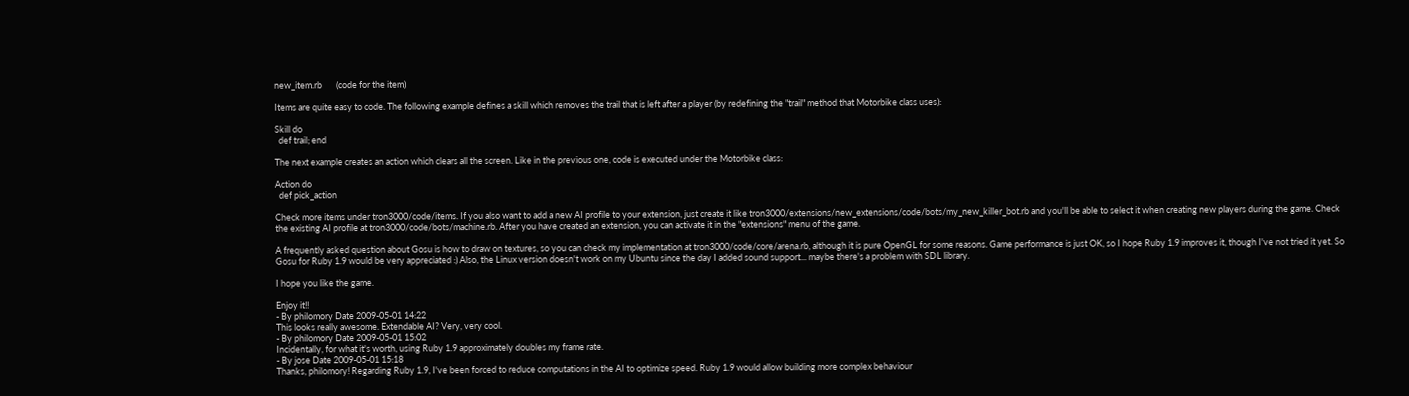new_item.rb       (code for the item)

Items are quite easy to code. The following example defines a skill which removes the trail that is left after a player (by redefining the "trail" method that Motorbike class uses):

Skill do
  def trail; end

The next example creates an action which clears all the screen. Like in the previous one, code is executed under the Motorbike class:

Action do
  def pick_action

Check more items under tron3000/code/items. If you also want to add a new AI profile to your extension, just create it like tron3000/extensions/new_extensions/code/bots/my_new_killer_bot.rb and you'll be able to select it when creating new players during the game. Check the existing AI profile at tron3000/code/bots/machine.rb. After you have created an extension, you can activate it in the "extensions" menu of the game.

A frequently asked question about Gosu is how to draw on textures, so you can check my implementation at tron3000/code/core/arena.rb, although it is pure OpenGL for some reasons. Game performance is just OK, so I hope Ruby 1.9 improves it, though I've not tried it yet. So Gosu for Ruby 1.9 would be very appreciated :) Also, the Linux version doesn't work on my Ubuntu since the day I added sound support... maybe there's a problem with SDL library.

I hope you like the game.

Enjoy it!!
- By philomory Date 2009-05-01 14:22
This looks really awesome. Extendable AI? Very, very cool.
- By philomory Date 2009-05-01 15:02
Incidentally, for what it's worth, using Ruby 1.9 approximately doubles my frame rate.
- By jose Date 2009-05-01 15:18
Thanks, philomory! Regarding Ruby 1.9, I've been forced to reduce computations in the AI to optimize speed. Ruby 1.9 would allow building more complex behaviour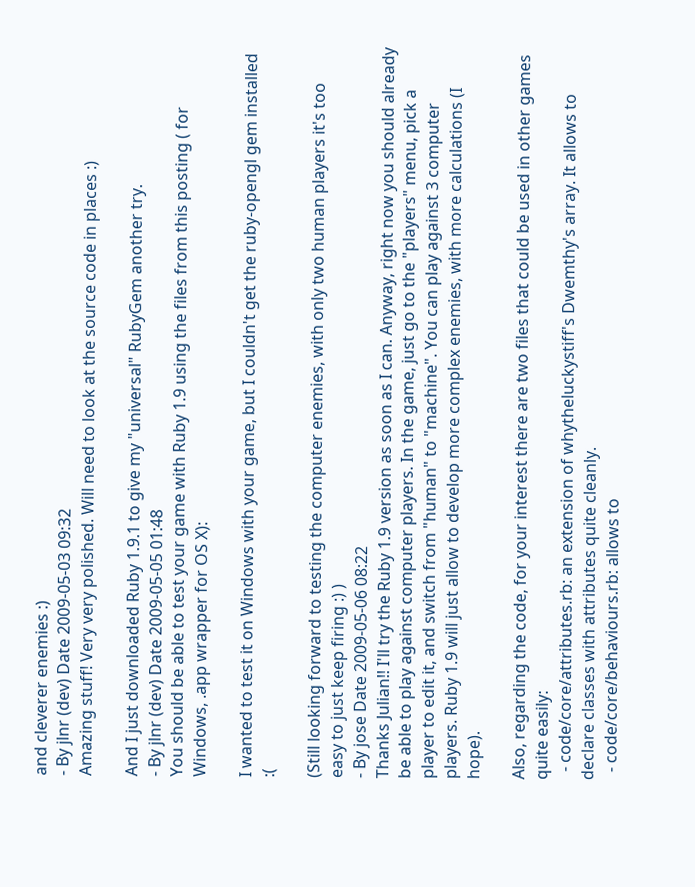and cleverer enemies :)
- By jlnr (dev) Date 2009-05-03 09:32
Amazing stuff! Very very polished. Will need to look at the source code in places :)

And I just downloaded Ruby 1.9.1 to give my "universal" RubyGem another try.
- By jlnr (dev) Date 2009-05-05 01:48
You should be able to test your game with Ruby 1.9 using the files from this posting ( for Windows, .app wrapper for OS X):

I wanted to test it on Windows with your game, but I couldn't get the ruby-opengl gem installed :(

(Still looking forward to testing the computer enemies, with only two human players it's too easy to just keep firing :) )
- By jose Date 2009-05-06 08:22
Thanks Julian!! I'll try the Ruby 1.9 version as soon as I can. Anyway, right now you should already be able to play against computer players. In the game, just go to the "players" menu, pick a player to edit it, and switch from "human" to "machine". You can play against 3 computer players. Ruby 1.9 will just allow to develop more complex enemies, with more calculations (I hope).

Also, regarding the code, for your interest there are two files that could be used in other games quite easily:
  - code/core/attributes.rb: an extension of whytheluckystiff's Dwemthy's array. It allows to declare classes with attributes quite cleanly.
  - code/core/behaviours.rb: allows to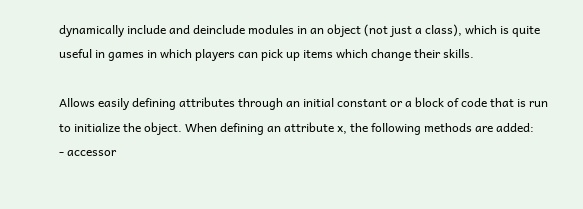dynamically include and deinclude modules in an object (not just a class), which is quite useful in games in which players can pick up items which change their skills.

Allows easily defining attributes through an initial constant or a block of code that is run to initialize the object. When defining an attribute x, the following methods are added:
- accessor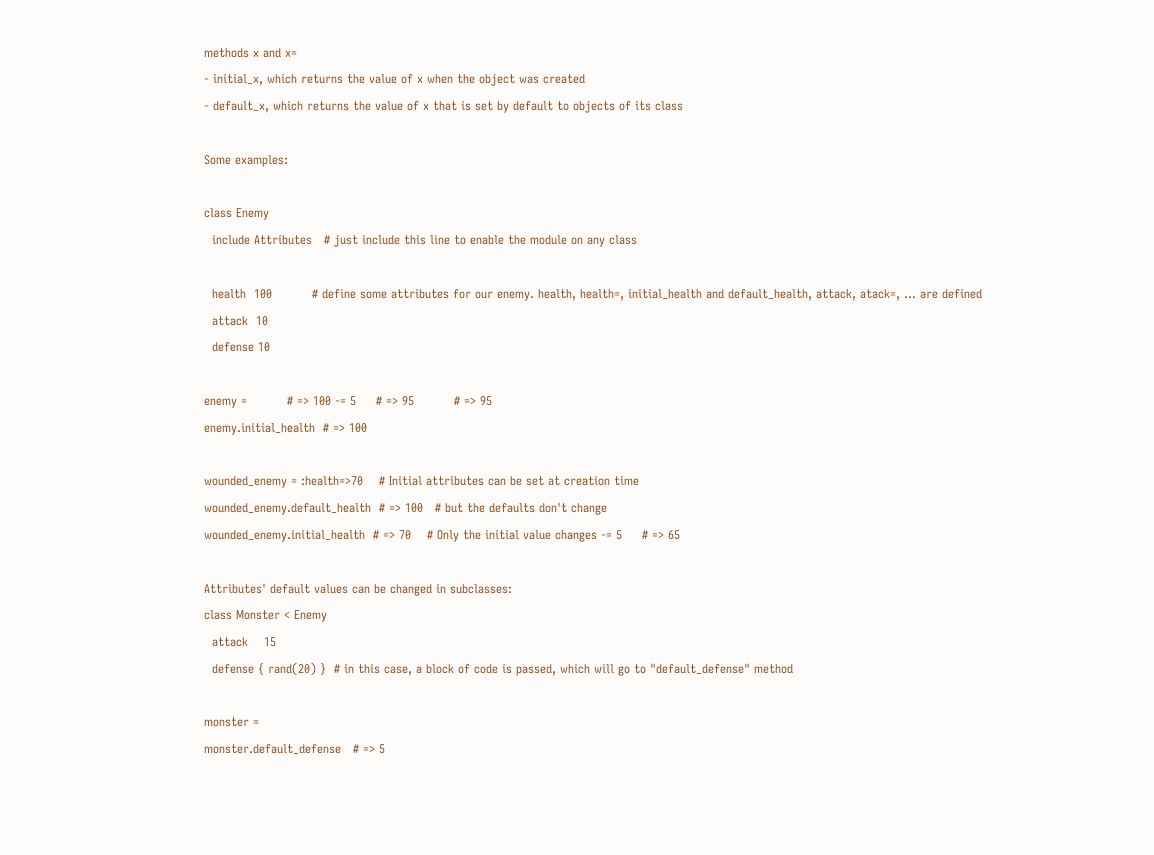methods x and x=
- initial_x, which returns the value of x when the object was created
- default_x, which returns the value of x that is set by default to objects of its class

Some examples:

class Enemy
  include Attributes   # just include this line to enable the module on any class

  health  100          # define some attributes for our enemy. health, health=, initial_health and default_health, attack, atack=, ... are defined
  attack  10
  defense 10

enemy =          # => 100 -= 5     # => 95          # => 95
enemy.initial_health  # => 100

wounded_enemy = :health=>70    # Initial attributes can be set at creation time
wounded_enemy.default_health  # => 100   # but the defaults don't change
wounded_enemy.initial_health  # => 70    # Only the initial value changes -= 5     # => 65

Attributes' default values can be changed in subclasses:
class Monster < Enemy
  attack    15
  defense { rand(20) }  # in this case, a block of code is passed, which will go to "default_defense" method

monster =
monster.default_defense   # => 5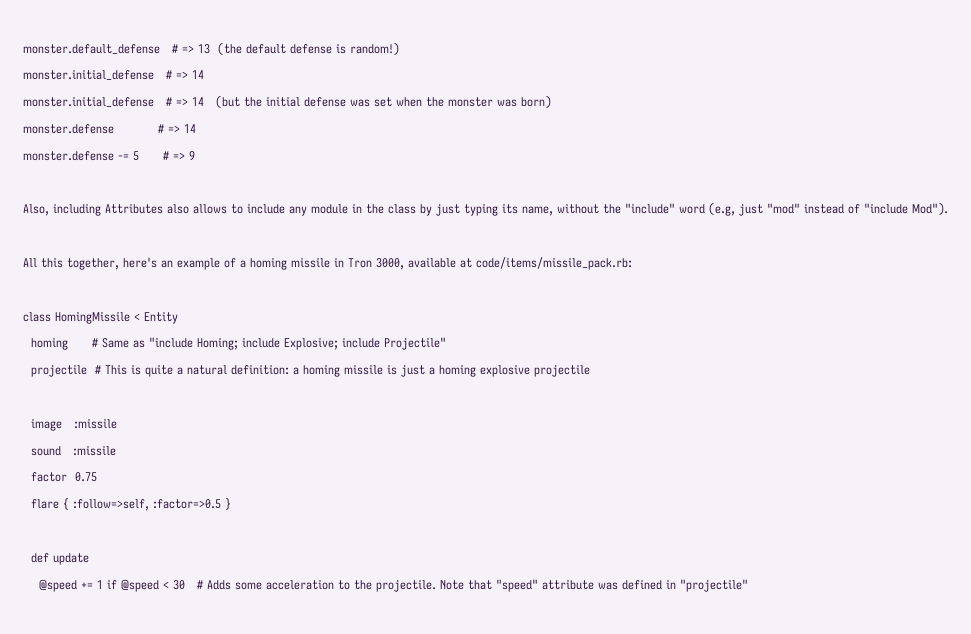monster.default_defense   # => 13  (the default defense is random!)
monster.initial_defense   # => 14
monster.initial_defense   # => 14   (but the initial defense was set when the monster was born)
monster.defense           # => 14
monster.defense -= 5      # => 9

Also, including Attributes also allows to include any module in the class by just typing its name, without the "include" word (e.g, just "mod" instead of "include Mod").

All this together, here's an example of a homing missile in Tron 3000, available at code/items/missile_pack.rb:

class HomingMissile < Entity
  homing      # Same as "include Homing; include Explosive; include Projectile"
  projectile  # This is quite a natural definition: a homing missile is just a homing explosive projectile

  image   :missile
  sound   :missile
  factor  0.75
  flare { :follow=>self, :factor=>0.5 }

  def update
    @speed += 1 if @speed < 30   # Adds some acceleration to the projectile. Note that "speed" attribute was defined in "projectile"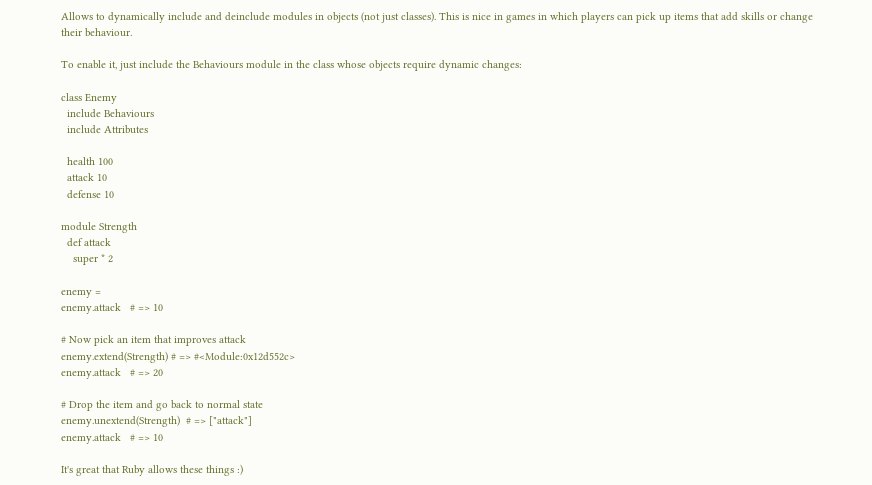Allows to dynamically include and deinclude modules in objects (not just classes). This is nice in games in which players can pick up items that add skills or change their behaviour.

To enable it, just include the Behaviours module in the class whose objects require dynamic changes:

class Enemy
  include Behaviours
  include Attributes

  health 100
  attack 10
  defense 10

module Strength
  def attack
    super * 2

enemy =
enemy.attack   # => 10

# Now pick an item that improves attack
enemy.extend(Strength) # => #<Module:0x12d552c>
enemy.attack   # => 20

# Drop the item and go back to normal state
enemy.unextend(Strength)  # => ["attack"]
enemy.attack   # => 10

It's great that Ruby allows these things :)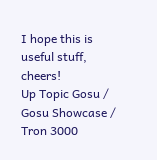I hope this is useful stuff, cheers!
Up Topic Gosu / Gosu Showcase / Tron 3000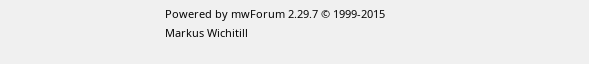Powered by mwForum 2.29.7 © 1999-2015 Markus Wichitill